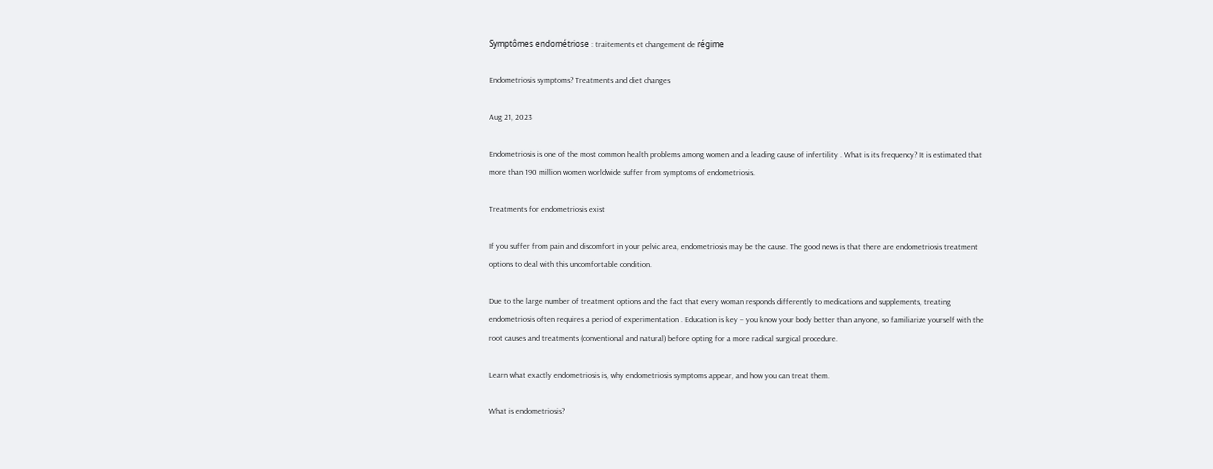Symptômes endométriose : traitements et changement de régime

Endometriosis symptoms? Treatments and diet changes

Aug 21, 2023

Endometriosis is one of the most common health problems among women and a leading cause of infertility . What is its frequency? It is estimated that more than 190 million women worldwide suffer from symptoms of endometriosis.

Treatments for endometriosis exist

If you suffer from pain and discomfort in your pelvic area, endometriosis may be the cause. The good news is that there are endometriosis treatment options to deal with this uncomfortable condition.

Due to the large number of treatment options and the fact that every woman responds differently to medications and supplements, treating endometriosis often requires a period of experimentation . Education is key – you know your body better than anyone, so familiarize yourself with the root causes and treatments (conventional and natural) before opting for a more radical surgical procedure.

Learn what exactly endometriosis is, why endometriosis symptoms appear, and how you can treat them.

What is endometriosis?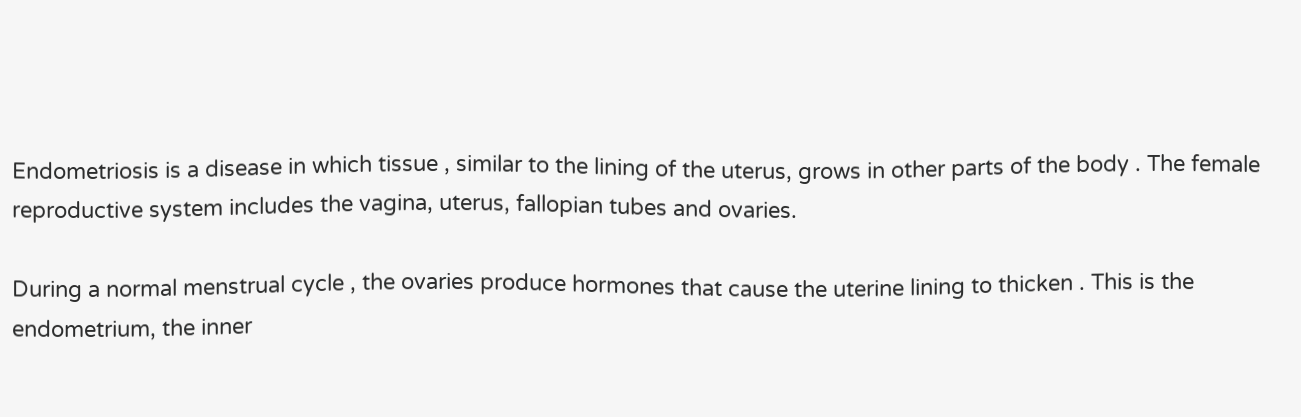Endometriosis is a disease in which tissue , similar to the lining of the uterus, grows in other parts of the body . The female reproductive system includes the vagina, uterus, fallopian tubes and ovaries.

During a normal menstrual cycle , the ovaries produce hormones that cause the uterine lining to thicken . This is the endometrium, the inner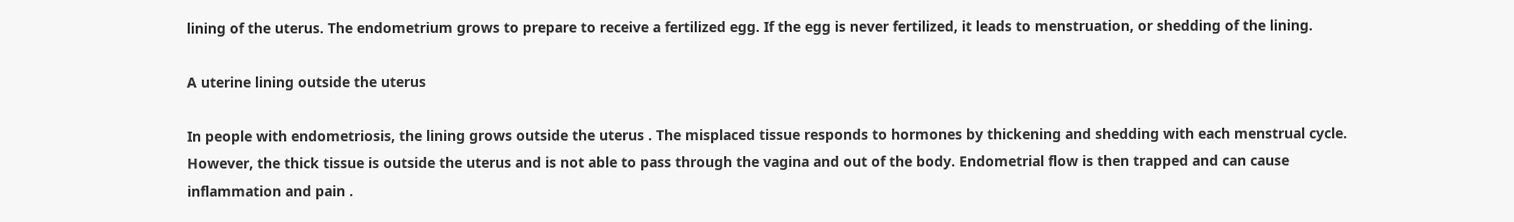lining of the uterus. The endometrium grows to prepare to receive a fertilized egg. If the egg is never fertilized, it leads to menstruation, or shedding of the lining.

A uterine lining outside the uterus

In people with endometriosis, the lining grows outside the uterus . The misplaced tissue responds to hormones by thickening and shedding with each menstrual cycle. However, the thick tissue is outside the uterus and is not able to pass through the vagina and out of the body. Endometrial flow is then trapped and can cause inflammation and pain .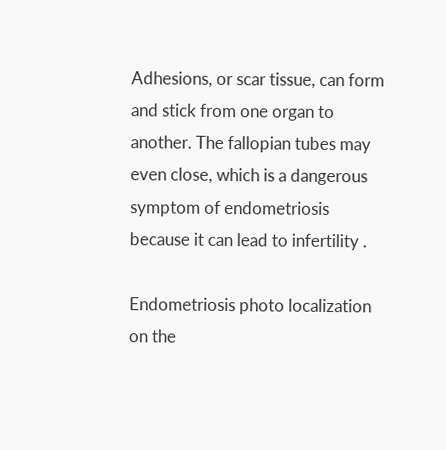Adhesions, or scar tissue, can form and stick from one organ to another. The fallopian tubes may even close, which is a dangerous symptom of endometriosis because it can lead to infertility .

Endometriosis photo localization on the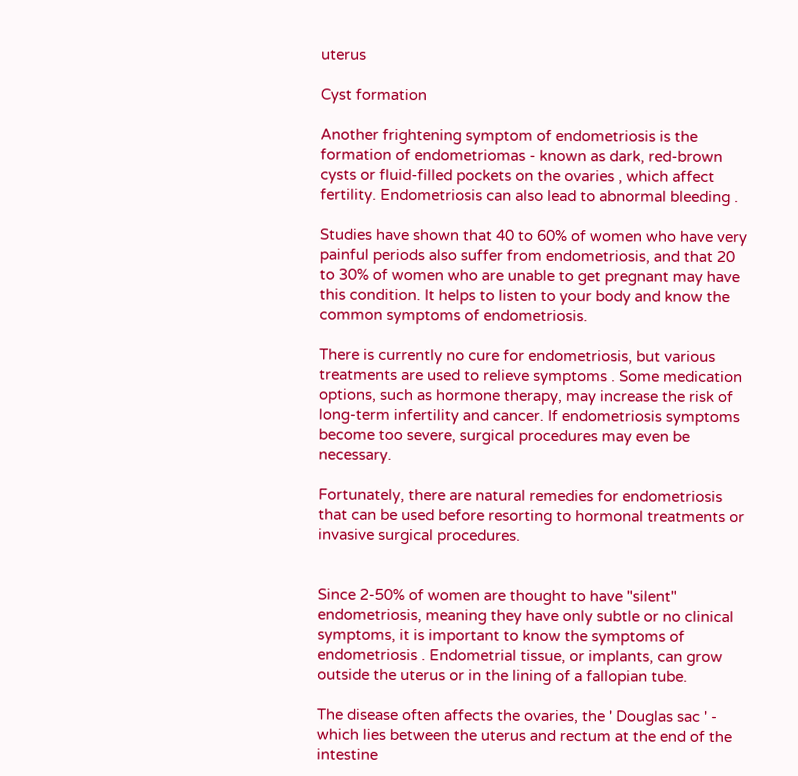uterus

Cyst formation

Another frightening symptom of endometriosis is the formation of endometriomas - known as dark, red-brown cysts or fluid-filled pockets on the ovaries , which affect fertility. Endometriosis can also lead to abnormal bleeding .

Studies have shown that 40 to 60% of women who have very painful periods also suffer from endometriosis, and that 20 to 30% of women who are unable to get pregnant may have this condition. It helps to listen to your body and know the common symptoms of endometriosis.

There is currently no cure for endometriosis, but various treatments are used to relieve symptoms . Some medication options, such as hormone therapy, may increase the risk of long-term infertility and cancer. If endometriosis symptoms become too severe, surgical procedures may even be necessary.

Fortunately, there are natural remedies for endometriosis that can be used before resorting to hormonal treatments or invasive surgical procedures.


Since 2-50% of women are thought to have "silent" endometriosis, meaning they have only subtle or no clinical symptoms, it is important to know the symptoms of endometriosis . Endometrial tissue, or implants, can grow outside the uterus or in the lining of a fallopian tube.

The disease often affects the ovaries, the ' Douglas sac ' - which lies between the uterus and rectum at the end of the intestine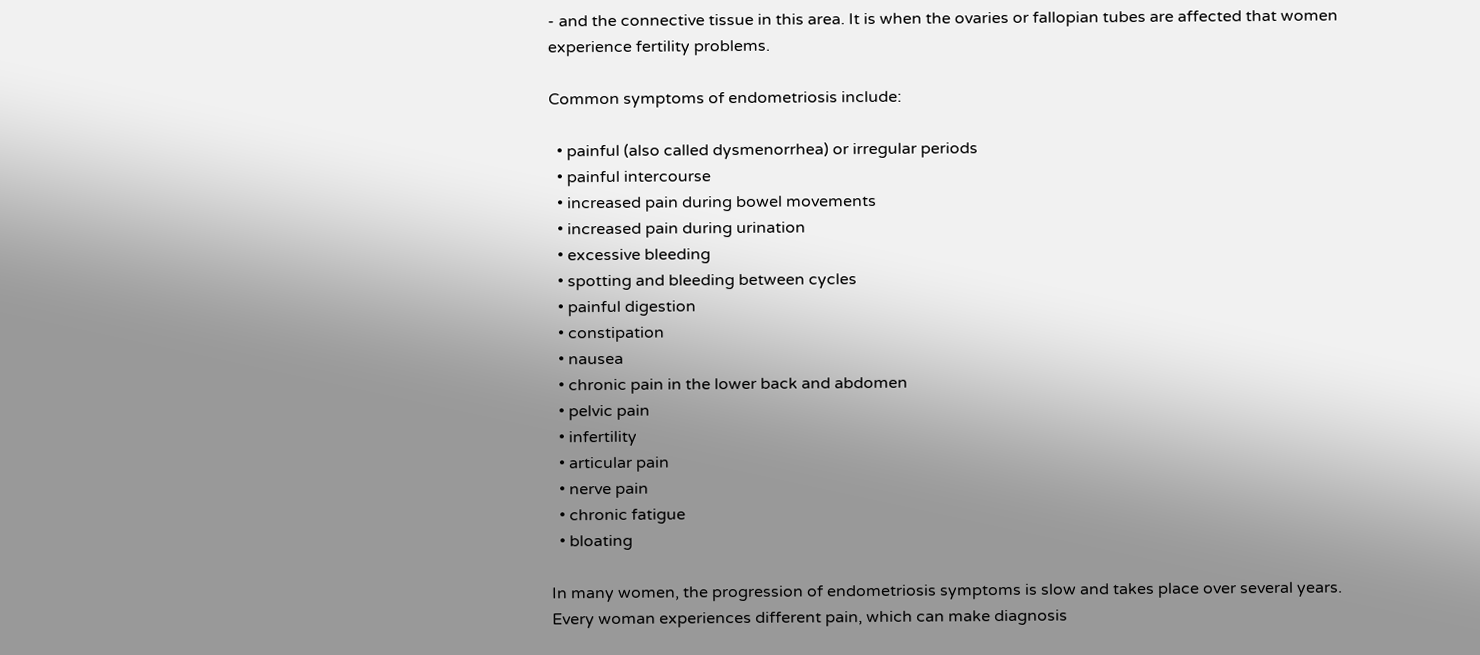- and the connective tissue in this area. It is when the ovaries or fallopian tubes are affected that women experience fertility problems.

Common symptoms of endometriosis include:

  • painful (also called dysmenorrhea) or irregular periods
  • painful intercourse
  • increased pain during bowel movements
  • increased pain during urination
  • excessive bleeding
  • spotting and bleeding between cycles
  • painful digestion
  • constipation
  • nausea
  • chronic pain in the lower back and abdomen
  • pelvic pain
  • infertility
  • articular pain
  • nerve pain
  • chronic fatigue
  • bloating

In many women, the progression of endometriosis symptoms is slow and takes place over several years. Every woman experiences different pain, which can make diagnosis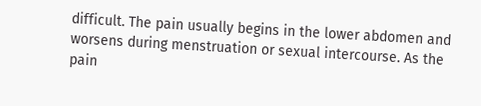difficult. The pain usually begins in the lower abdomen and worsens during menstruation or sexual intercourse. As the pain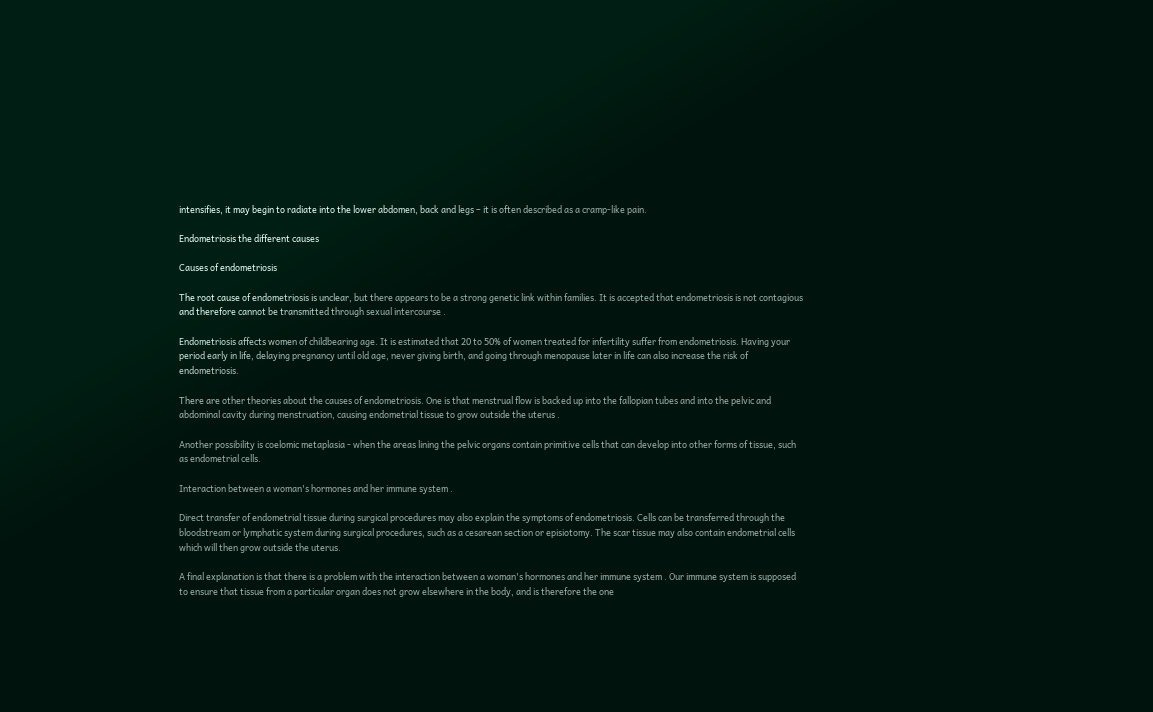intensifies, it may begin to radiate into the lower abdomen, back and legs – it is often described as a cramp-like pain.

Endometriosis the different causes

Causes of endometriosis

The root cause of endometriosis is unclear, but there appears to be a strong genetic link within families. It is accepted that endometriosis is not contagious and therefore cannot be transmitted through sexual intercourse .

Endometriosis affects women of childbearing age. It is estimated that 20 to 50% of women treated for infertility suffer from endometriosis. Having your period early in life, delaying pregnancy until old age, never giving birth, and going through menopause later in life can also increase the risk of endometriosis.

There are other theories about the causes of endometriosis. One is that menstrual flow is backed up into the fallopian tubes and into the pelvic and abdominal cavity during menstruation, causing endometrial tissue to grow outside the uterus .

Another possibility is coelomic metaplasia - when the areas lining the pelvic organs contain primitive cells that can develop into other forms of tissue, such as endometrial cells.

Interaction between a woman's hormones and her immune system .

Direct transfer of endometrial tissue during surgical procedures may also explain the symptoms of endometriosis. Cells can be transferred through the bloodstream or lymphatic system during surgical procedures, such as a cesarean section or episiotomy. The scar tissue may also contain endometrial cells which will then grow outside the uterus.

A final explanation is that there is a problem with the interaction between a woman's hormones and her immune system . Our immune system is supposed to ensure that tissue from a particular organ does not grow elsewhere in the body, and is therefore the one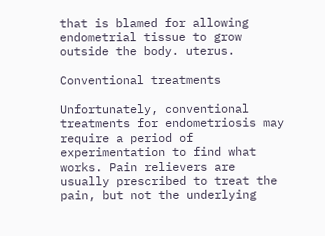that is blamed for allowing endometrial tissue to grow outside the body. uterus.

Conventional treatments

Unfortunately, conventional treatments for endometriosis may require a period of experimentation to find what works. Pain relievers are usually prescribed to treat the pain, but not the underlying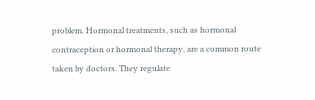problem. Hormonal treatments, such as hormonal contraception or hormonal therapy, are a common route taken by doctors. They regulate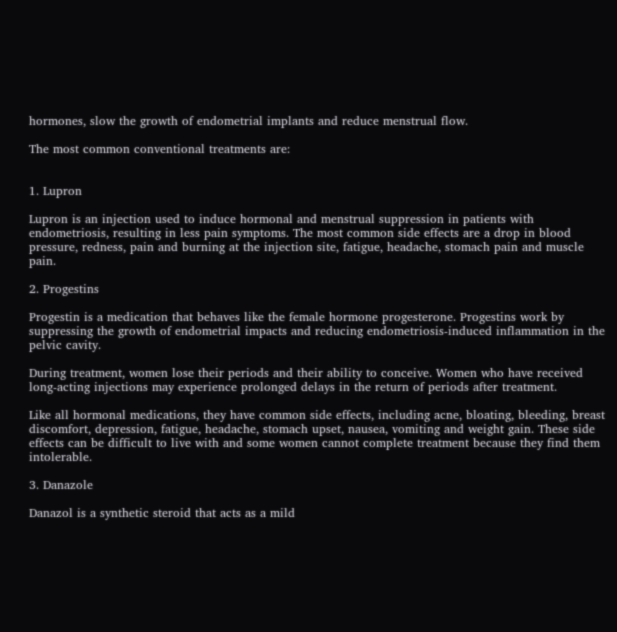hormones, slow the growth of endometrial implants and reduce menstrual flow.

The most common conventional treatments are:


1. Lupron

Lupron is an injection used to induce hormonal and menstrual suppression in patients with endometriosis, resulting in less pain symptoms. The most common side effects are a drop in blood pressure, redness, pain and burning at the injection site, fatigue, headache, stomach pain and muscle pain.

2. Progestins

Progestin is a medication that behaves like the female hormone progesterone. Progestins work by suppressing the growth of endometrial impacts and reducing endometriosis-induced inflammation in the pelvic cavity.

During treatment, women lose their periods and their ability to conceive. Women who have received long-acting injections may experience prolonged delays in the return of periods after treatment.

Like all hormonal medications, they have common side effects, including acne, bloating, bleeding, breast discomfort, depression, fatigue, headache, stomach upset, nausea, vomiting and weight gain. These side effects can be difficult to live with and some women cannot complete treatment because they find them intolerable.

3. Danazole

Danazol is a synthetic steroid that acts as a mild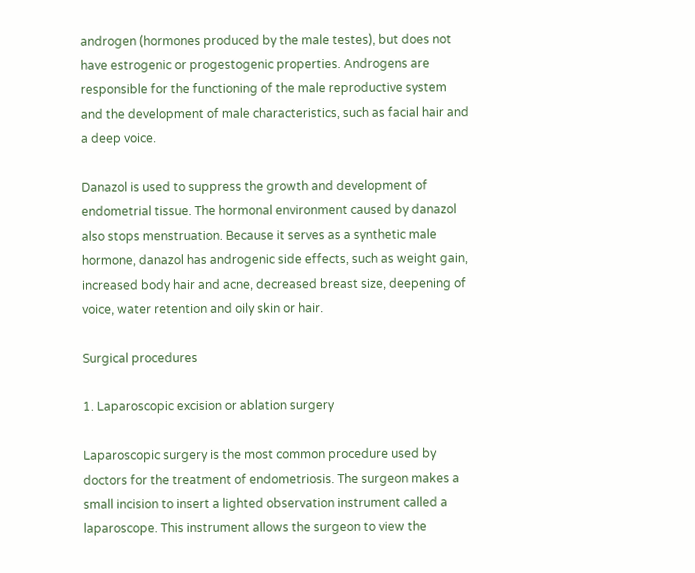androgen (hormones produced by the male testes), but does not have estrogenic or progestogenic properties. Androgens are responsible for the functioning of the male reproductive system and the development of male characteristics, such as facial hair and a deep voice.

Danazol is used to suppress the growth and development of endometrial tissue. The hormonal environment caused by danazol also stops menstruation. Because it serves as a synthetic male hormone, danazol has androgenic side effects, such as weight gain, increased body hair and acne, decreased breast size, deepening of voice, water retention and oily skin or hair.

Surgical procedures

1. Laparoscopic excision or ablation surgery

Laparoscopic surgery is the most common procedure used by doctors for the treatment of endometriosis. The surgeon makes a small incision to insert a lighted observation instrument called a laparoscope. This instrument allows the surgeon to view the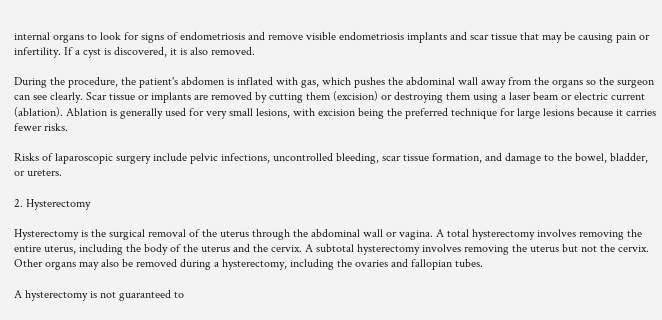internal organs to look for signs of endometriosis and remove visible endometriosis implants and scar tissue that may be causing pain or infertility. If a cyst is discovered, it is also removed.

During the procedure, the patient's abdomen is inflated with gas, which pushes the abdominal wall away from the organs so the surgeon can see clearly. Scar tissue or implants are removed by cutting them (excision) or destroying them using a laser beam or electric current (ablation). Ablation is generally used for very small lesions, with excision being the preferred technique for large lesions because it carries fewer risks.

Risks of laparoscopic surgery include pelvic infections, uncontrolled bleeding, scar tissue formation, and damage to the bowel, bladder, or ureters.

2. Hysterectomy

Hysterectomy is the surgical removal of the uterus through the abdominal wall or vagina. A total hysterectomy involves removing the entire uterus, including the body of the uterus and the cervix. A subtotal hysterectomy involves removing the uterus but not the cervix. Other organs may also be removed during a hysterectomy, including the ovaries and fallopian tubes.

A hysterectomy is not guaranteed to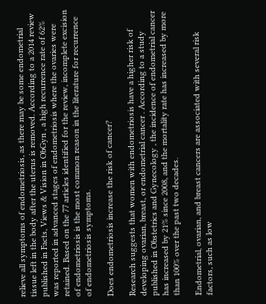relieve all symptoms of endometriosis, as there may be some endometrial tissue left in the body after the uterus is removed. According to a 2014 review published in Facts, Views & Vision in ObGyn , a high recurrence rate of 62% was reported in advanced stages of endometriosis where the ovaries were retained. Based on the 77 articles identified for the review, incomplete excision of endometriosis is the most common reason in the literature for recurrence of endometriosis symptoms.

Does endometriosis increase the risk of cancer?

Research suggests that women with endometriosis have a higher risk of developing ovarian, breast, or endometrial cancer . According to a study published in Obstetrics and Gynecology , the incidence of endometrial cancer has increased by 21% since 2008, and the mortality rate has increased by more than 100% over the past two decades.

Endometrial, ovarian, and breast cancers are associated with several risk factors, such as low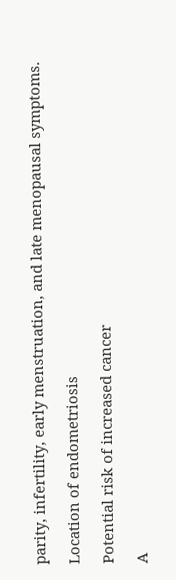parity, infertility, early menstruation, and late menopausal symptoms.

Location of endometriosis

Potential risk of increased cancer

A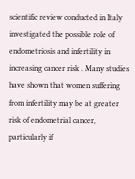scientific review conducted in Italy investigated the possible role of endometriosis and infertility in increasing cancer risk . Many studies have shown that women suffering from infertility may be at greater risk of endometrial cancer, particularly if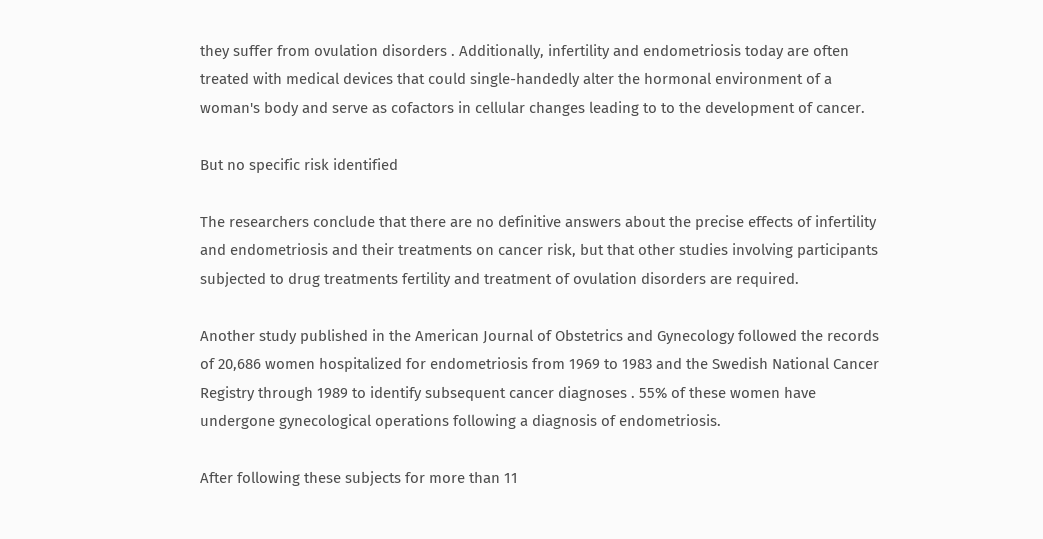they suffer from ovulation disorders . Additionally, infertility and endometriosis today are often treated with medical devices that could single-handedly alter the hormonal environment of a woman's body and serve as cofactors in cellular changes leading to to the development of cancer.

But no specific risk identified

The researchers conclude that there are no definitive answers about the precise effects of infertility and endometriosis and their treatments on cancer risk, but that other studies involving participants subjected to drug treatments fertility and treatment of ovulation disorders are required.

Another study published in the American Journal of Obstetrics and Gynecology followed the records of 20,686 women hospitalized for endometriosis from 1969 to 1983 and the Swedish National Cancer Registry through 1989 to identify subsequent cancer diagnoses . 55% of these women have undergone gynecological operations following a diagnosis of endometriosis.

After following these subjects for more than 11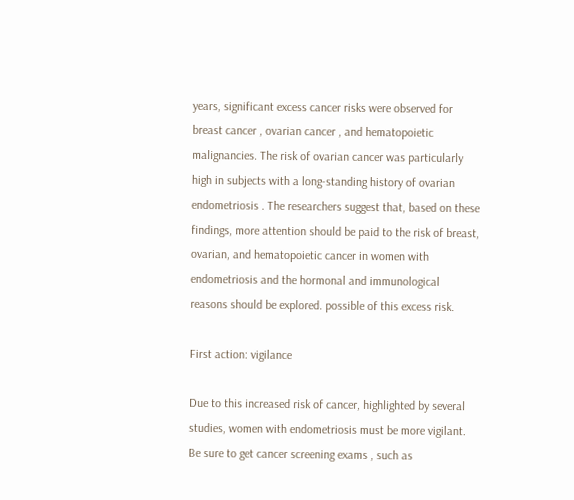years, significant excess cancer risks were observed for breast cancer , ovarian cancer , and hematopoietic malignancies. The risk of ovarian cancer was particularly high in subjects with a long-standing history of ovarian endometriosis . The researchers suggest that, based on these findings, more attention should be paid to the risk of breast, ovarian, and hematopoietic cancer in women with endometriosis and the hormonal and immunological reasons should be explored. possible of this excess risk.

First action: vigilance

Due to this increased risk of cancer, highlighted by several studies, women with endometriosis must be more vigilant. Be sure to get cancer screening exams , such as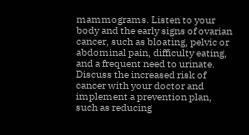mammograms. Listen to your body and the early signs of ovarian cancer, such as bloating, pelvic or abdominal pain, difficulty eating, and a frequent need to urinate. Discuss the increased risk of cancer with your doctor and implement a prevention plan, such as reducing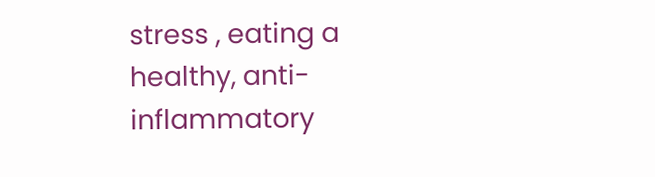stress , eating a healthy, anti-inflammatory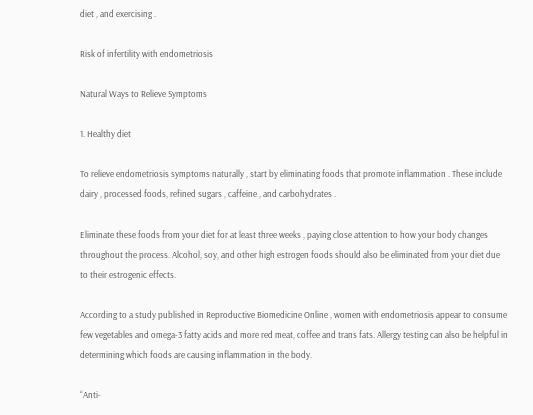diet , and exercising .

Risk of infertility with endometriosis

Natural Ways to Relieve Symptoms

1. Healthy diet

To relieve endometriosis symptoms naturally , start by eliminating foods that promote inflammation . These include dairy , processed foods, refined sugars , caffeine , and carbohydrates .

Eliminate these foods from your diet for at least three weeks , paying close attention to how your body changes throughout the process. Alcohol, soy, and other high estrogen foods should also be eliminated from your diet due to their estrogenic effects.

According to a study published in Reproductive Biomedicine Online , women with endometriosis appear to consume few vegetables and omega-3 fatty acids and more red meat, coffee and trans fats. Allergy testing can also be helpful in determining which foods are causing inflammation in the body.

“Anti-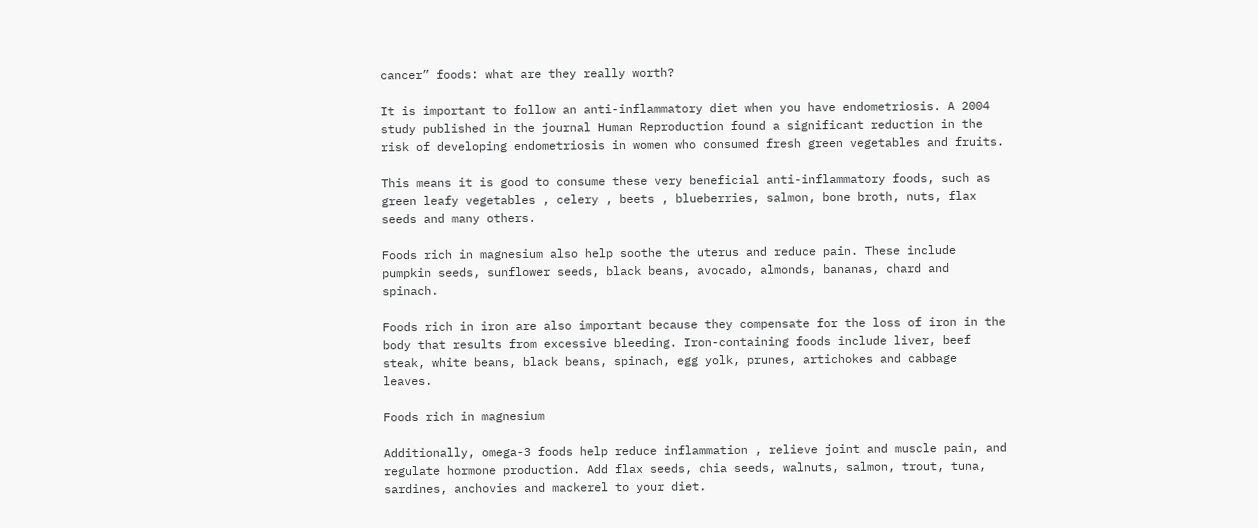cancer” foods: what are they really worth?

It is important to follow an anti-inflammatory diet when you have endometriosis. A 2004 study published in the journal Human Reproduction found a significant reduction in the risk of developing endometriosis in women who consumed fresh green vegetables and fruits.

This means it is good to consume these very beneficial anti-inflammatory foods, such as green leafy vegetables , celery , beets , blueberries, salmon, bone broth, nuts, flax seeds and many others.

Foods rich in magnesium also help soothe the uterus and reduce pain. These include pumpkin seeds, sunflower seeds, black beans, avocado, almonds, bananas, chard and spinach.

Foods rich in iron are also important because they compensate for the loss of iron in the body that results from excessive bleeding. Iron-containing foods include liver, beef steak, white beans, black beans, spinach, egg yolk, prunes, artichokes and cabbage leaves.

Foods rich in magnesium

Additionally, omega-3 foods help reduce inflammation , relieve joint and muscle pain, and regulate hormone production. Add flax seeds, chia seeds, walnuts, salmon, trout, tuna, sardines, anchovies and mackerel to your diet.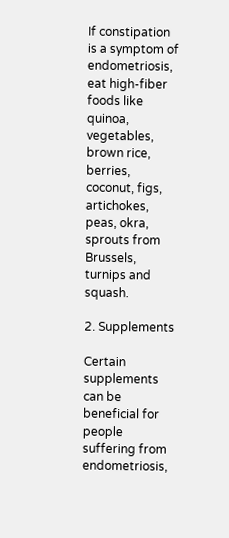If constipation is a symptom of endometriosis, eat high-fiber foods like quinoa, vegetables, brown rice, berries, coconut, figs, artichokes, peas, okra, sprouts from Brussels, turnips and squash.

2. Supplements

Certain supplements can be beneficial for people suffering from endometriosis,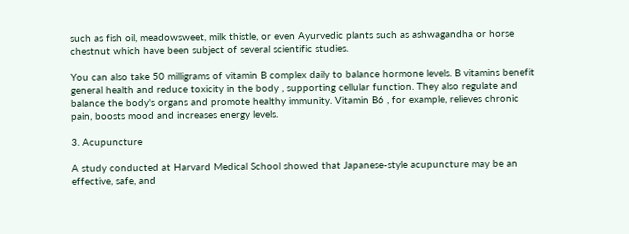such as fish oil, meadowsweet, milk thistle, or even Ayurvedic plants such as ashwagandha or horse chestnut which have been subject of several scientific studies.

You can also take 50 milligrams of vitamin B complex daily to balance hormone levels. B vitamins benefit general health and reduce toxicity in the body , supporting cellular function. They also regulate and balance the body's organs and promote healthy immunity. Vitamin B6 , for example, relieves chronic pain, boosts mood and increases energy levels.

3. Acupuncture

A study conducted at Harvard Medical School showed that Japanese-style acupuncture may be an effective, safe, and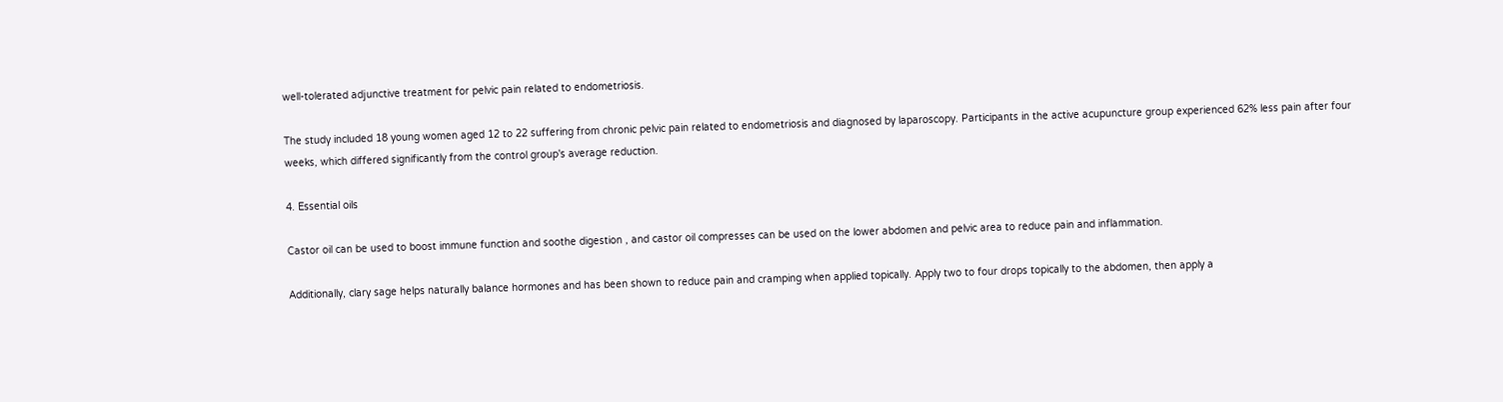well-tolerated adjunctive treatment for pelvic pain related to endometriosis.

The study included 18 young women aged 12 to 22 suffering from chronic pelvic pain related to endometriosis and diagnosed by laparoscopy. Participants in the active acupuncture group experienced 62% less pain after four weeks, which differed significantly from the control group's average reduction.

4. Essential oils

Castor oil can be used to boost immune function and soothe digestion , and castor oil compresses can be used on the lower abdomen and pelvic area to reduce pain and inflammation.

Additionally, clary sage helps naturally balance hormones and has been shown to reduce pain and cramping when applied topically. Apply two to four drops topically to the abdomen, then apply a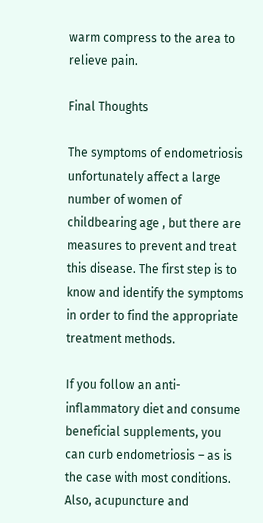warm compress to the area to relieve pain.

Final Thoughts

The symptoms of endometriosis unfortunately affect a large number of women of childbearing age , but there are measures to prevent and treat this disease. The first step is to know and identify the symptoms in order to find the appropriate treatment methods.

If you follow an anti-inflammatory diet and consume beneficial supplements, you can curb endometriosis – as is the case with most conditions. Also, acupuncture and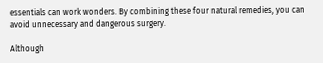essentials can work wonders. By combining these four natural remedies, you can avoid unnecessary and dangerous surgery.

Although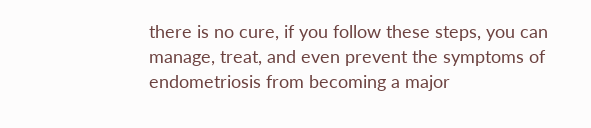there is no cure, if you follow these steps, you can manage, treat, and even prevent the symptoms of endometriosis from becoming a major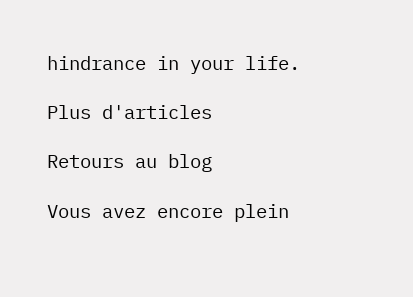hindrance in your life.

Plus d'articles

Retours au blog

Vous avez encore plein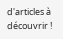d'articles à découvrir !